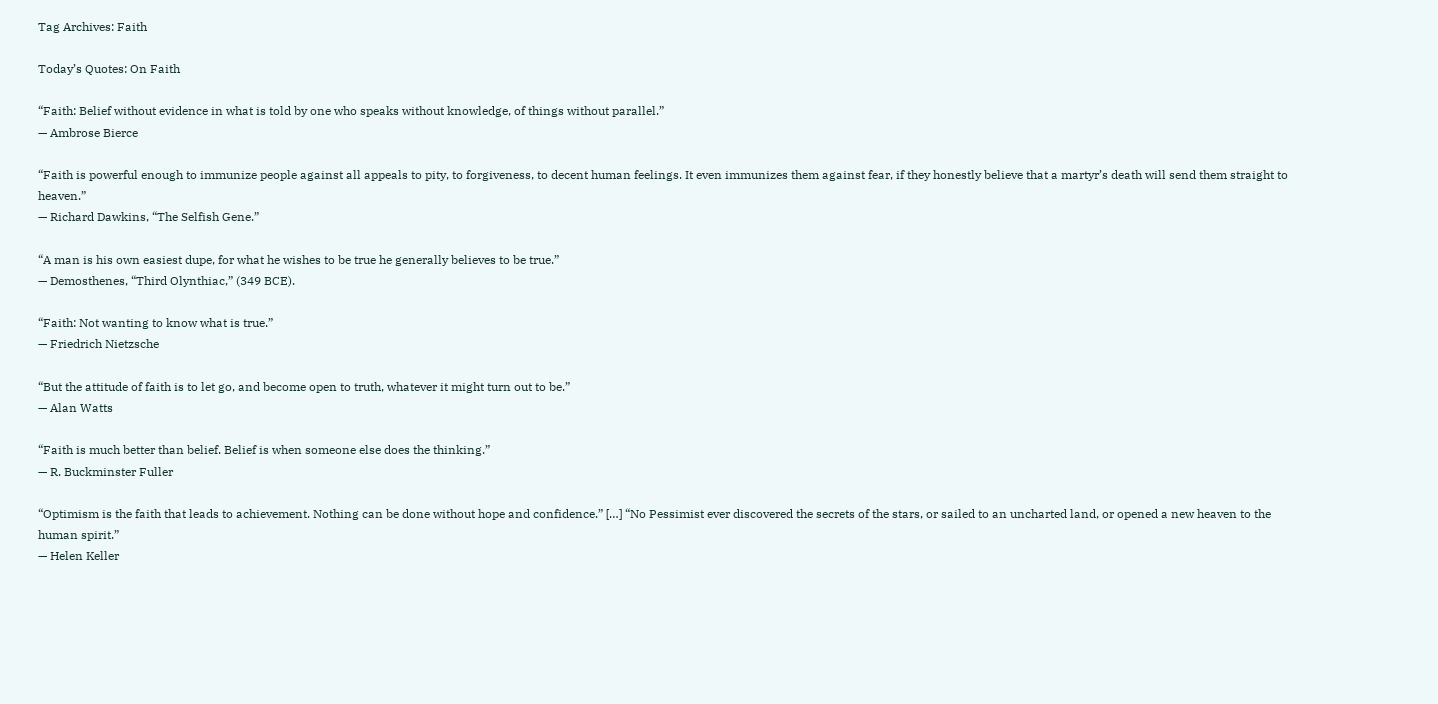Tag Archives: Faith

Today’s Quotes: On Faith

“Faith: Belief without evidence in what is told by one who speaks without knowledge, of things without parallel.”
— Ambrose Bierce

“Faith is powerful enough to immunize people against all appeals to pity, to forgiveness, to decent human feelings. It even immunizes them against fear, if they honestly believe that a martyr’s death will send them straight to heaven.”
— Richard Dawkins, “The Selfish Gene.”

“A man is his own easiest dupe, for what he wishes to be true he generally believes to be true.”
— Demosthenes, “Third Olynthiac,” (349 BCE).

“Faith: Not wanting to know what is true.”
— Friedrich Nietzsche

“But the attitude of faith is to let go, and become open to truth, whatever it might turn out to be.”
— Alan Watts

“Faith is much better than belief. Belief is when someone else does the thinking.”
— R. Buckminster Fuller

“Optimism is the faith that leads to achievement. Nothing can be done without hope and confidence.” […] “No Pessimist ever discovered the secrets of the stars, or sailed to an uncharted land, or opened a new heaven to the human spirit.”
— Helen Keller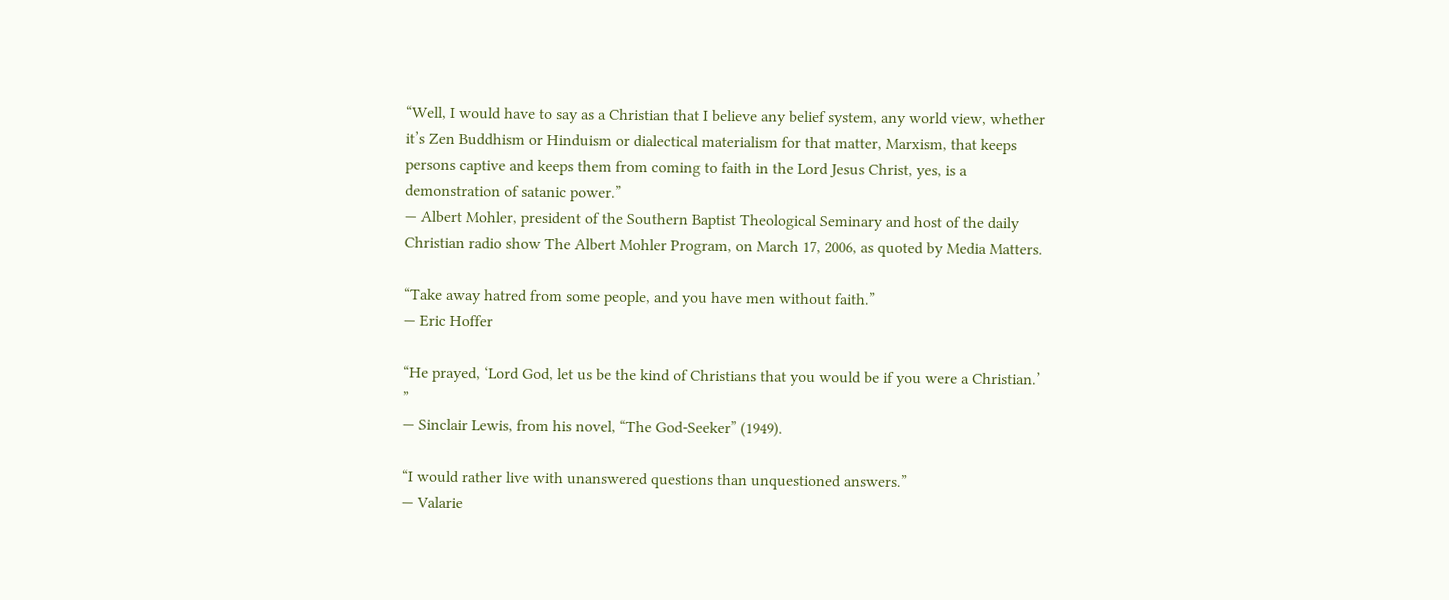“Well, I would have to say as a Christian that I believe any belief system, any world view, whether it’s Zen Buddhism or Hinduism or dialectical materialism for that matter, Marxism, that keeps persons captive and keeps them from coming to faith in the Lord Jesus Christ, yes, is a demonstration of satanic power.”
— Albert Mohler, president of the Southern Baptist Theological Seminary and host of the daily Christian radio show The Albert Mohler Program, on March 17, 2006, as quoted by Media Matters.

“Take away hatred from some people, and you have men without faith.”
— Eric Hoffer

“He prayed, ‘Lord God, let us be the kind of Christians that you would be if you were a Christian.’ ”
— Sinclair Lewis, from his novel, “The God-Seeker” (1949).

“I would rather live with unanswered questions than unquestioned answers.”
— Valarie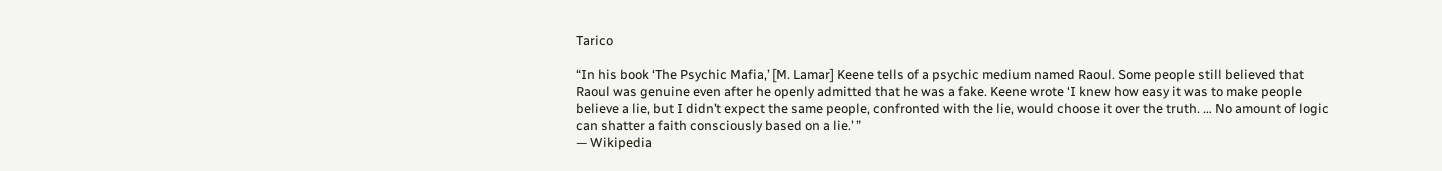Tarico

“In his book ‘The Psychic Mafia,’ [M. Lamar] Keene tells of a psychic medium named Raoul. Some people still believed that Raoul was genuine even after he openly admitted that he was a fake. Keene wrote ‘I knew how easy it was to make people believe a lie, but I didn’t expect the same people, confronted with the lie, would choose it over the truth. … No amount of logic can shatter a faith consciously based on a lie.’ ”
— Wikipedia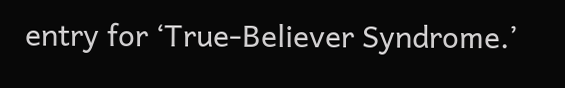entry for ‘True-Believer Syndrome.’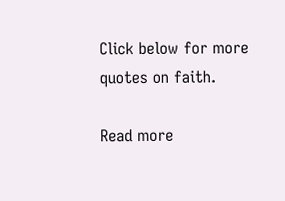Click below for more quotes on faith.

Read more